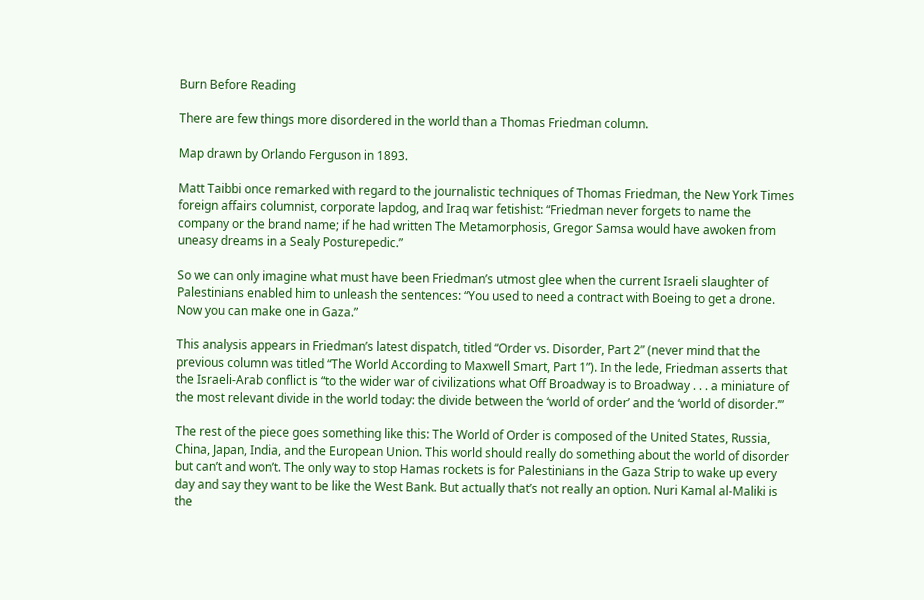Burn Before Reading

There are few things more disordered in the world than a Thomas Friedman column.

Map drawn by Orlando Ferguson in 1893.

Matt Taibbi once remarked with regard to the journalistic techniques of Thomas Friedman, the New York Times foreign affairs columnist, corporate lapdog, and Iraq war fetishist: “Friedman never forgets to name the company or the brand name; if he had written The Metamorphosis, Gregor Samsa would have awoken from uneasy dreams in a Sealy Posturepedic.”

So we can only imagine what must have been Friedman’s utmost glee when the current Israeli slaughter of Palestinians enabled him to unleash the sentences: “You used to need a contract with Boeing to get a drone. Now you can make one in Gaza.”

This analysis appears in Friedman’s latest dispatch, titled “Order vs. Disorder, Part 2” (never mind that the previous column was titled “The World According to Maxwell Smart, Part 1”). In the lede, Friedman asserts that the Israeli-Arab conflict is “to the wider war of civilizations what Off Broadway is to Broadway . . . a miniature of the most relevant divide in the world today: the divide between the ‘world of order’ and the ‘world of disorder.’”

The rest of the piece goes something like this: The World of Order is composed of the United States, Russia, China, Japan, India, and the European Union. This world should really do something about the world of disorder but can’t and won’t. The only way to stop Hamas rockets is for Palestinians in the Gaza Strip to wake up every day and say they want to be like the West Bank. But actually that’s not really an option. Nuri Kamal al-Maliki is the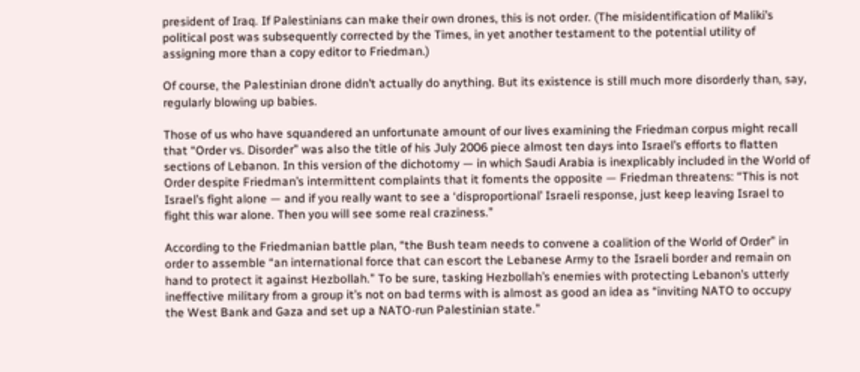president of Iraq. If Palestinians can make their own drones, this is not order. (The misidentification of Maliki’s political post was subsequently corrected by the Times, in yet another testament to the potential utility of assigning more than a copy editor to Friedman.)

Of course, the Palestinian drone didn’t actually do anything. But its existence is still much more disorderly than, say, regularly blowing up babies.

Those of us who have squandered an unfortunate amount of our lives examining the Friedman corpus might recall that “Order vs. Disorder” was also the title of his July 2006 piece almost ten days into Israel’s efforts to flatten sections of Lebanon. In this version of the dichotomy — in which Saudi Arabia is inexplicably included in the World of Order despite Friedman’s intermittent complaints that it foments the opposite — Friedman threatens: “This is not Israel’s fight alone — and if you really want to see a ‘disproportional’ Israeli response, just keep leaving Israel to fight this war alone. Then you will see some real craziness.”

According to the Friedmanian battle plan, “the Bush team needs to convene a coalition of the World of Order” in order to assemble “an international force that can escort the Lebanese Army to the Israeli border and remain on hand to protect it against Hezbollah.” To be sure, tasking Hezbollah’s enemies with protecting Lebanon’s utterly ineffective military from a group it’s not on bad terms with is almost as good an idea as “inviting NATO to occupy the West Bank and Gaza and set up a NATO-run Palestinian state.”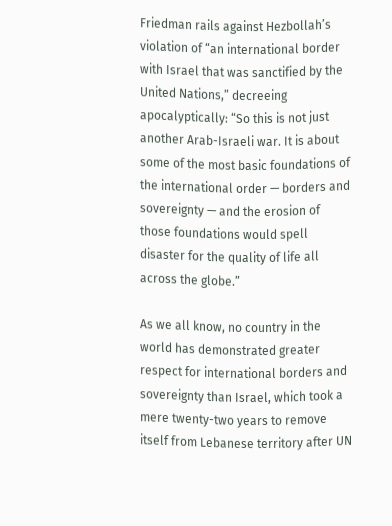Friedman rails against Hezbollah’s violation of “an international border with Israel that was sanctified by the United Nations,” decreeing apocalyptically: “So this is not just another Arab-Israeli war. It is about some of the most basic foundations of the international order — borders and sovereignty — and the erosion of those foundations would spell disaster for the quality of life all across the globe.”

As we all know, no country in the world has demonstrated greater respect for international borders and sovereignty than Israel, which took a mere twenty-two years to remove itself from Lebanese territory after UN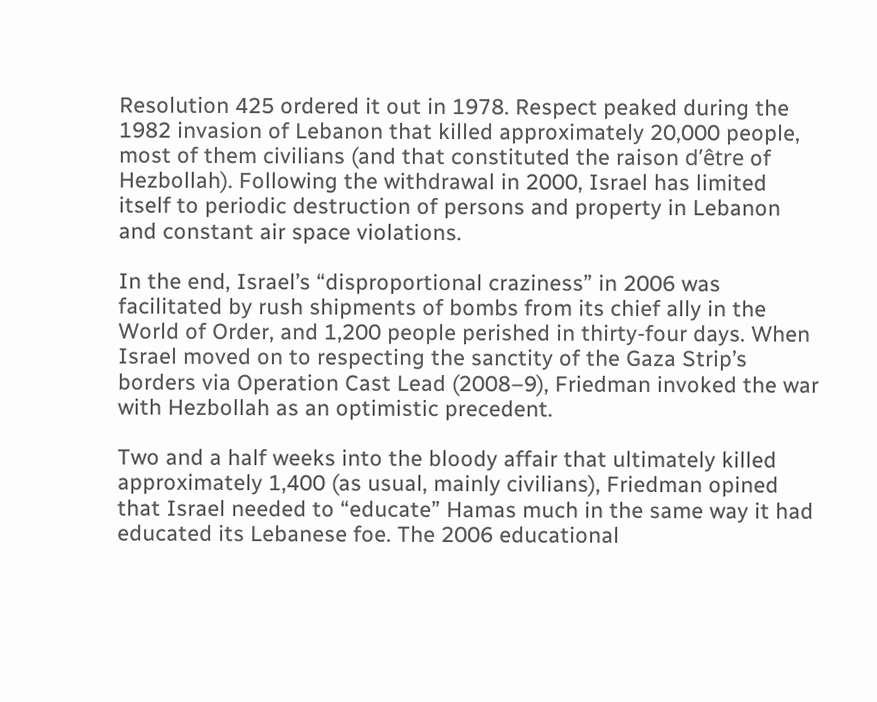Resolution 425 ordered it out in 1978. Respect peaked during the 1982 invasion of Lebanon that killed approximately 20,000 people, most of them civilians (and that constituted the raison d’être of Hezbollah). Following the withdrawal in 2000, Israel has limited itself to periodic destruction of persons and property in Lebanon and constant air space violations.

In the end, Israel’s “disproportional craziness” in 2006 was facilitated by rush shipments of bombs from its chief ally in the World of Order, and 1,200 people perished in thirty-four days. When Israel moved on to respecting the sanctity of the Gaza Strip’s borders via Operation Cast Lead (2008–9), Friedman invoked the war with Hezbollah as an optimistic precedent.

Two and a half weeks into the bloody affair that ultimately killed approximately 1,400 (as usual, mainly civilians), Friedman opined that Israel needed to “educate” Hamas much in the same way it had educated its Lebanese foe. The 2006 educational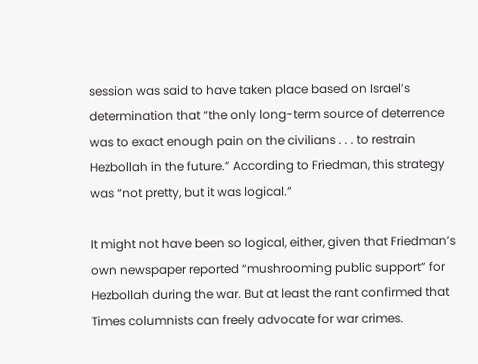session was said to have taken place based on Israel’s determination that “the only long-term source of deterrence was to exact enough pain on the civilians . . . to restrain Hezbollah in the future.” According to Friedman, this strategy was “not pretty, but it was logical.”

It might not have been so logical, either, given that Friedman’s own newspaper reported “mushrooming public support” for Hezbollah during the war. But at least the rant confirmed that Times columnists can freely advocate for war crimes.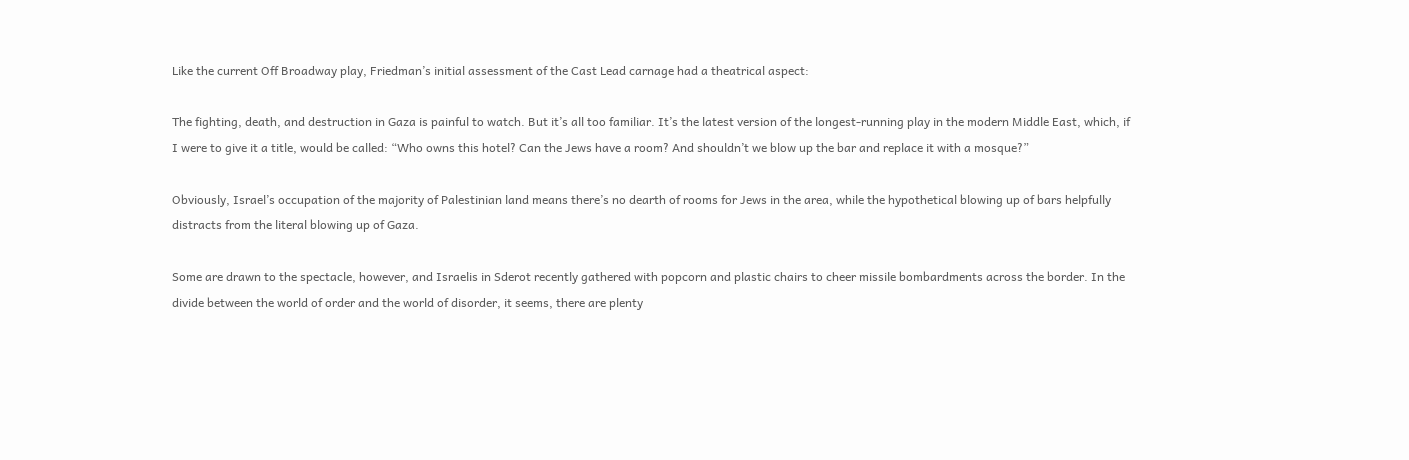Like the current Off Broadway play, Friedman’s initial assessment of the Cast Lead carnage had a theatrical aspect:

The fighting, death, and destruction in Gaza is painful to watch. But it’s all too familiar. It’s the latest version of the longest-running play in the modern Middle East, which, if I were to give it a title, would be called: “Who owns this hotel? Can the Jews have a room? And shouldn’t we blow up the bar and replace it with a mosque?”

Obviously, Israel’s occupation of the majority of Palestinian land means there’s no dearth of rooms for Jews in the area, while the hypothetical blowing up of bars helpfully distracts from the literal blowing up of Gaza.

Some are drawn to the spectacle, however, and Israelis in Sderot recently gathered with popcorn and plastic chairs to cheer missile bombardments across the border. In the divide between the world of order and the world of disorder, it seems, there are plenty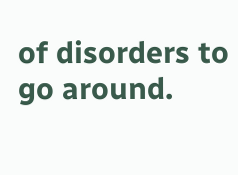of disorders to go around.